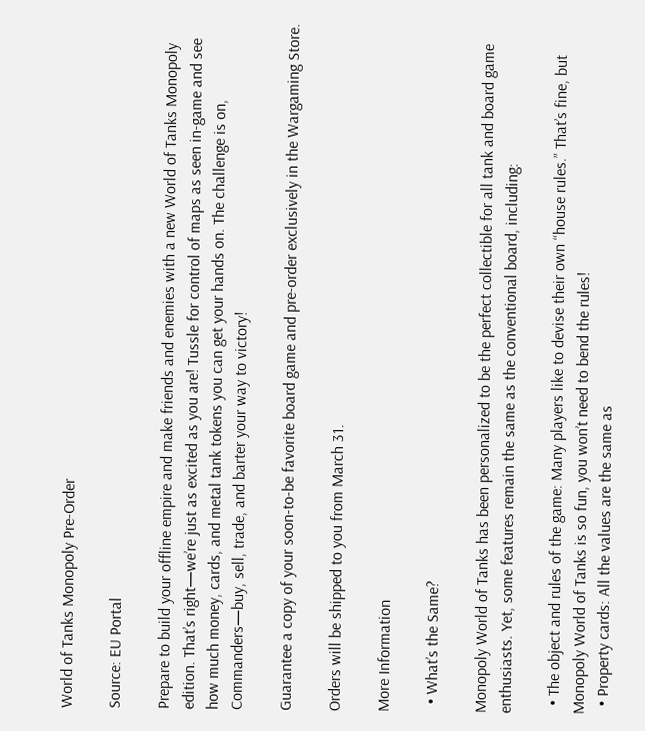World of Tanks Monopoly Pre-Order

Source: EU Portal

Prepare to build your offline empire and make friends and enemies with a new World of Tanks Monopoly edition. That’s right—we’re just as excited as you are! Tussle for control of maps as seen in-game and see how much money, cards, and metal tank tokens you can get your hands on. The challenge is on, Commanders—buy, sell, trade, and barter your way to victory!

Guarantee a copy of your soon-to-be favorite board game and pre-order exclusively in the Wargaming Store.

Orders will be shipped to you from March 31.

More Information

  • What’s the Same?

Monopoly World of Tanks has been personalized to be the perfect collectible for all tank and board game enthusiasts. Yet, some features remain the same as the conventional board, including:

  • The object and rules of the game: Many players like to devise their own “house rules.” That’s fine, but Monopoly World of Tanks is so fun, you won’t need to bend the rules!
  • Property cards: All the values are the same as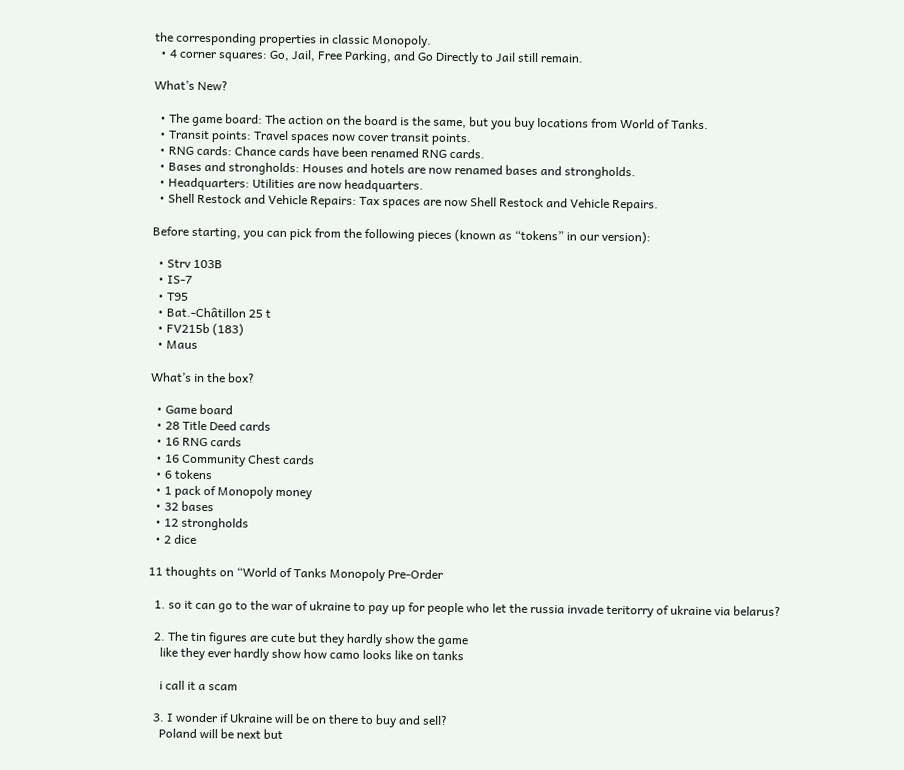the corresponding properties in classic Monopoly.
  • 4 corner squares: Go, Jail, Free Parking, and Go Directly to Jail still remain.

What’s New?

  • The game board: The action on the board is the same, but you buy locations from World of Tanks.
  • Transit points: Travel spaces now cover transit points.
  • RNG cards: Chance cards have been renamed RNG cards.
  • Bases and strongholds: Houses and hotels are now renamed bases and strongholds.
  • Headquarters: Utilities are now headquarters.
  • Shell Restock and Vehicle Repairs: Tax spaces are now Shell Restock and Vehicle Repairs.

Before starting, you can pick from the following pieces (known as “tokens” in our version):

  • Strv 103B
  • IS-7
  • T95
  • Bat.-Châtillon 25 t
  • FV215b (183)
  • Maus

What’s in the box?

  • Game board
  • 28 Title Deed cards
  • 16 RNG cards
  • 16 Community Chest cards
  • 6 tokens
  • 1 pack of Monopoly money
  • 32 bases
  • 12 strongholds
  • 2 dice

11 thoughts on “World of Tanks Monopoly Pre-Order

  1. so it can go to the war of ukraine to pay up for people who let the russia invade teritorry of ukraine via belarus?

  2. The tin figures are cute but they hardly show the game
    like they ever hardly show how camo looks like on tanks

    i call it a scam

  3. I wonder if Ukraine will be on there to buy and sell?
    Poland will be next but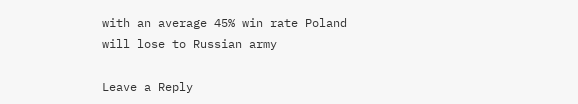with an average 45% win rate Poland will lose to Russian army

Leave a Reply